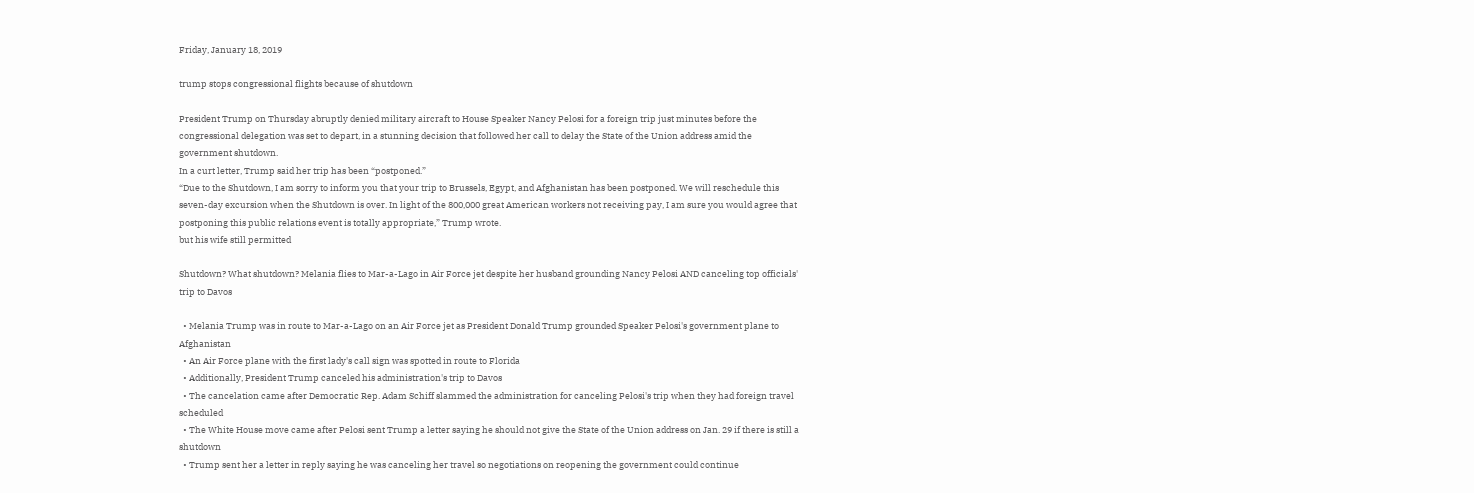Friday, January 18, 2019

trump stops congressional flights because of shutdown

President Trump on Thursday abruptly denied military aircraft to House Speaker Nancy Pelosi for a foreign trip just minutes before the congressional delegation was set to depart, in a stunning decision that followed her call to delay the State of the Union address amid the government shutdown.
In a curt letter, Trump said her trip has been “postponed.”
“Due to the Shutdown, I am sorry to inform you that your trip to Brussels, Egypt, and Afghanistan has been postponed. We will reschedule this seven-day excursion when the Shutdown is over. In light of the 800,000 great American workers not receiving pay, I am sure you would agree that postponing this public relations event is totally appropriate,” Trump wrote.
but his wife still permitted

Shutdown? What shutdown? Melania flies to Mar-a-Lago in Air Force jet despite her husband grounding Nancy Pelosi AND canceling top officials' trip to Davos

  • Melania Trump was in route to Mar-a-Lago on an Air Force jet as President Donald Trump grounded Speaker Pelosi's government plane to Afghanistan
  • An Air Force plane with the first lady's call sign was spotted in route to Florida
  • Additionally, President Trump canceled his administration's trip to Davos
  • The cancelation came after Democratic Rep. Adam Schiff slammed the administration for canceling Pelosi's trip when they had foreign travel scheduled
  • The White House move came after Pelosi sent Trump a letter saying he should not give the State of the Union address on Jan. 29 if there is still a shutdown
  • Trump sent her a letter in reply saying he was canceling her travel so negotiations on reopening the government could continue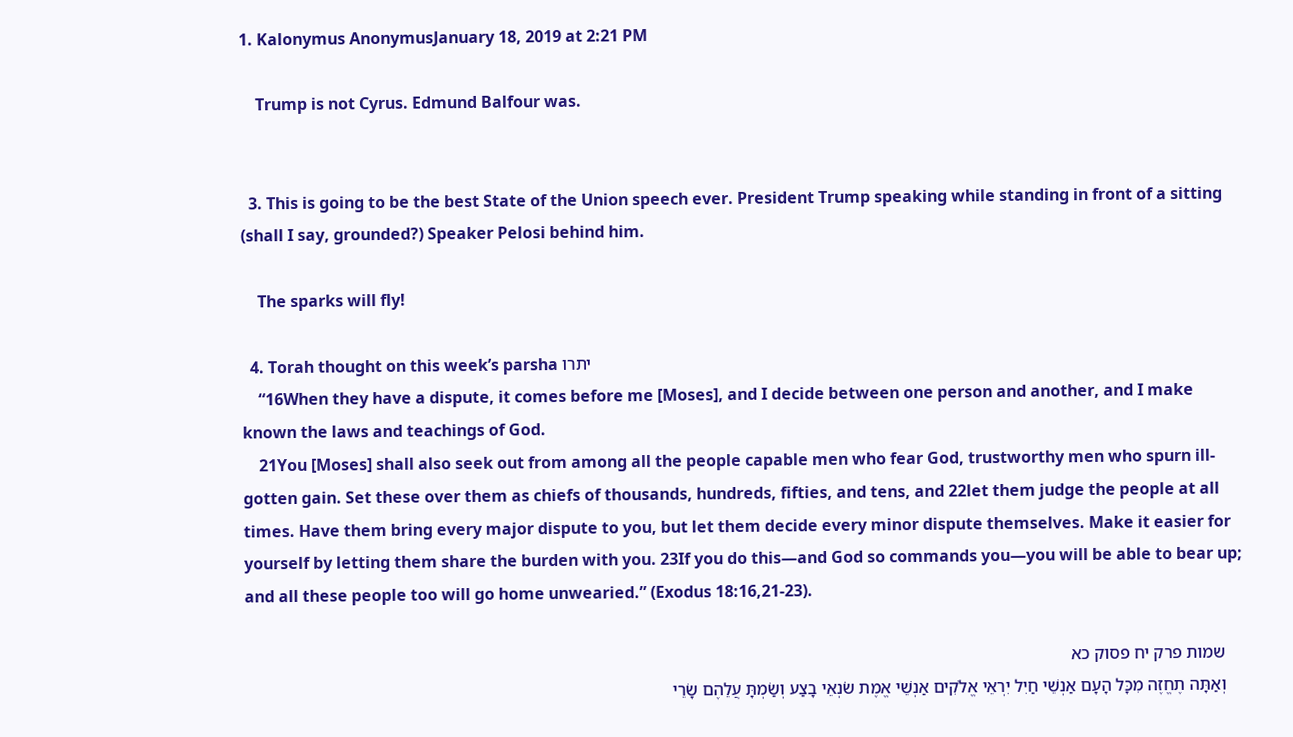1. Kalonymus AnonymusJanuary 18, 2019 at 2:21 PM

    Trump is not Cyrus. Edmund Balfour was.


  3. This is going to be the best State of the Union speech ever. President Trump speaking while standing in front of a sitting (shall I say, grounded?) Speaker Pelosi behind him.

    The sparks will fly!

  4. Torah thought on this week’s parsha יתרו
    “16When they have a dispute, it comes before me [Moses], and I decide between one person and another, and I make known the laws and teachings of God.
    21You [Moses] shall also seek out from among all the people capable men who fear God, trustworthy men who spurn ill-gotten gain. Set these over them as chiefs of thousands, hundreds, fifties, and tens, and 22let them judge the people at all times. Have them bring every major dispute to you, but let them decide every minor dispute themselves. Make it easier for yourself by letting them share the burden with you. 23If you do this—and God so commands you—you will be able to bear up; and all these people too will go home unwearied.” (Exodus 18:16,21-23).

    שמות פרק יח פסוק כא
    וְאַתָּה תֶחֱזֶה מִכָּל הָעָם אַנְשֵׁי חַיִל יִרְאֵי אֱלֹקִים אַנְשֵׁי אֱמֶת שֹׂנְאֵי בָצַע וְשַׂמְתָּ עֲלֵהֶם שָׂרֵי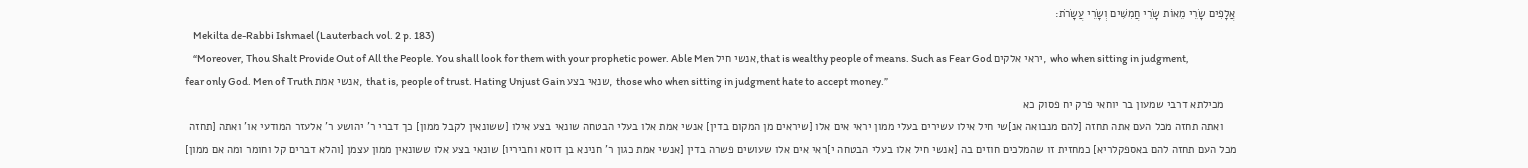אֲלָפִים שָׂרֵי מֵאוֹת שָׂרֵי חֲמִשִּׁים וְשָׂרֵי עֲשָׂרֹת:
    Mekilta de-Rabbi Ishmael (Lauterbach vol. 2 p. 183)
    “Moreover, Thou Shalt Provide Out of All the People. You shall look for them with your prophetic power. Able Men אנשי חיל,that is wealthy people of means. Such as Fear God יראי אלקים, who when sitting in judgment, fear only God. Men of Truth אנשי אמת, that is, people of trust. Hating Unjust Gain שנאי בצע, those who when sitting in judgment hate to accept money.”
    מכילתא דרבי שמעון בר יוחאי פרק יח פסוק כא
    ואתה תחזה מכל העם אתה תחזה [להם מנבואה אנ]שי חיל אילו עשירים בעלי ממון יראי אים אלו [שיראים מן המקום בדין] אנשי אמת אלו בעלי הבטחה שונאי בצע אילו [ששונאין לקבל ממון] כך דברי ר' יהושע ר' אלעזר המודעי או' ואתה [תחזה מכל העם תחזה להם באספקלריא] כמחזית זו שהמלכים חוזים בה [אנשי חיל אלו בעלי הבטחה י]ראי אים אלו שעושים פשרה בדין [אנשי אמת כגון ר' חנינא בן דוסא וחביריו] שונאי בצע אלו ששונאין ממון עצמן [והלא דברים קל וחומר ומה אם ממון]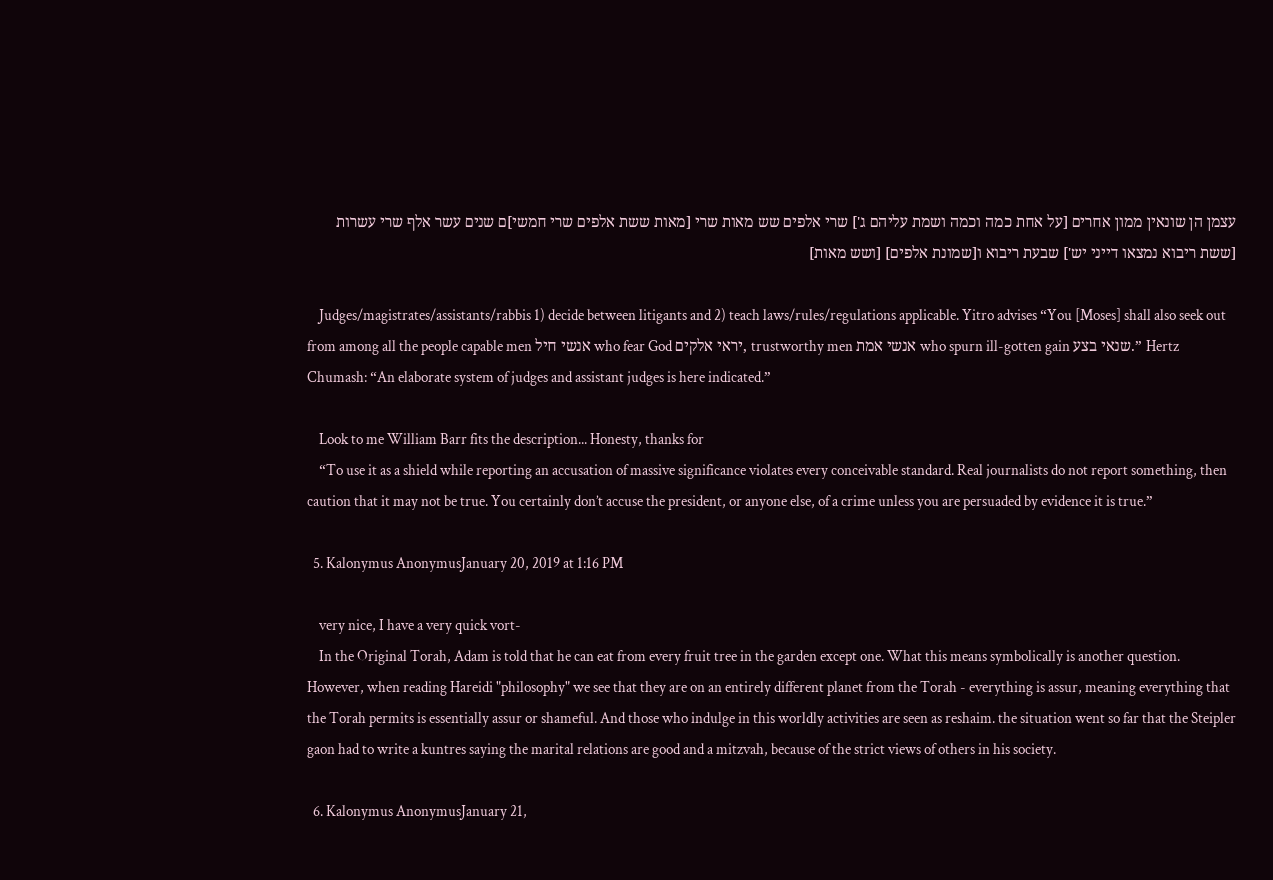עצמן הן שונאין ממון אחרים [על אחת כמה וכמה ושמת עליהם ג'] שרי אלפים שש מאות שרי [מאות ששת אלפים שרי חמשי]ם שנים עשר אלף שרי עשרות [ששת ריבוא נמצאו דייני יש'] שבעת ריבוא ו[שמונת אלפים] [ושש מאות]

    Judges/magistrates/assistants/rabbis 1) decide between litigants and 2) teach laws/rules/regulations applicable. Yitro advises “You [Moses] shall also seek out from among all the people capable men אנשי חיל who fear God יראי אלקים, trustworthy men אנשי אמת who spurn ill-gotten gain שנאי בצע.” Hertz Chumash: “An elaborate system of judges and assistant judges is here indicated.”

    Look to me William Barr fits the description... Honesty, thanks for
    “To use it as a shield while reporting an accusation of massive significance violates every conceivable standard. Real journalists do not report something, then caution that it may not be true. You certainly don’t accuse the president, or anyone else, of a crime unless you are persuaded by evidence it is true.”

  5. Kalonymus AnonymusJanuary 20, 2019 at 1:16 PM

    very nice, I have a very quick vort-
    In the Original Torah, Adam is told that he can eat from every fruit tree in the garden except one. What this means symbolically is another question. However, when reading Hareidi "philosophy" we see that they are on an entirely different planet from the Torah - everything is assur, meaning everything that the Torah permits is essentially assur or shameful. And those who indulge in this worldly activities are seen as reshaim. the situation went so far that the Steipler gaon had to write a kuntres saying the marital relations are good and a mitzvah, because of the strict views of others in his society.

  6. Kalonymus AnonymusJanuary 21,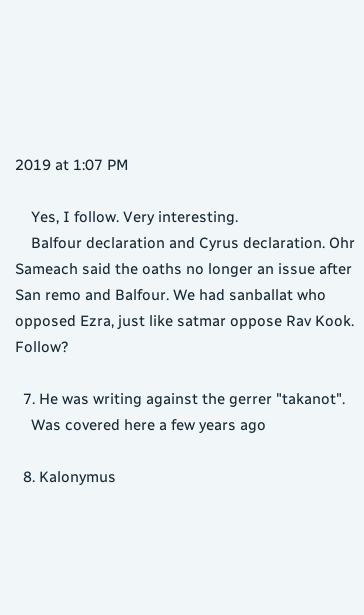2019 at 1:07 PM

    Yes, I follow. Very interesting.
    Balfour declaration and Cyrus declaration. Ohr Sameach said the oaths no longer an issue after San remo and Balfour. We had sanballat who opposed Ezra, just like satmar oppose Rav Kook. Follow?

  7. He was writing against the gerrer "takanot".
    Was covered here a few years ago

  8. Kalonymus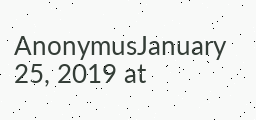AnonymusJanuary 25, 2019 at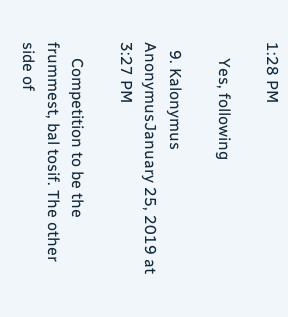1:28 PM

    Yes, following

  9. Kalonymus AnonymusJanuary 25, 2019 at 3:27 PM

    Competition to be the frummest, bal tosif. The other side of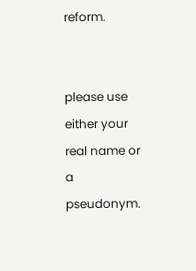reform.


please use either your real name or a pseudonym.